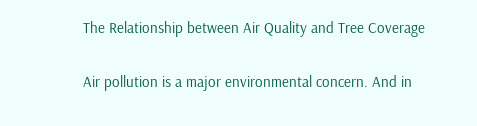The Relationship between Air Quality and Tree Coverage

Air pollution is a major environmental concern. And in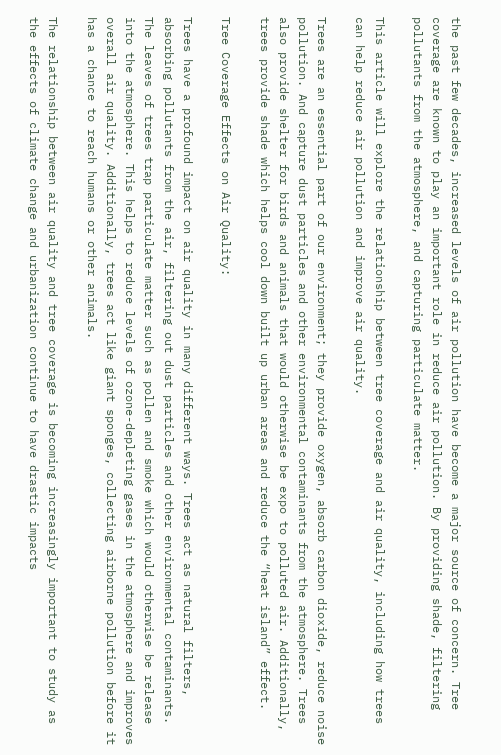the past few decades, increased levels of air pollution have become a major source of concern. Tree coverage are known to play an important role in reduce air pollution. By providing shade, filtering pollutants from the atmosphere, and capturing particulate matter.

This article will explore the relationship between tree coverage and air quality, including how trees can help reduce air pollution and improve air quality.

Trees are an essential part of our environment; they provide oxygen, absorb carbon dioxide, reduce noise pollution. And capture dust particles and other environmental contaminants from the atmosphere. Trees also provide shelter for birds and animals that would otherwise be expo to polluted air. Additionally, trees provide shade which helps cool down built up urban areas and reduce the “heat island” effect.

Tree Coverage Effects on Air Quality:

Trees have a profound impact on air quality in many different ways. Trees act as natural filters, absorbing pollutants from the air, filtering out dust particles and other environmental contaminants. The leaves of trees trap particulate matter such as pollen and smoke which would otherwise be release into the atmosphere. This helps to reduce levels of ozone-depleting gases in the atmosphere and improves overall air quality. Additionally, trees act like giant sponges, collecting airborne pollution before it has a chance to reach humans or other animals.

The relationship between air quality and tree coverage is becoming increasingly important to study as the effects of climate change and urbanization continue to have drastic impacts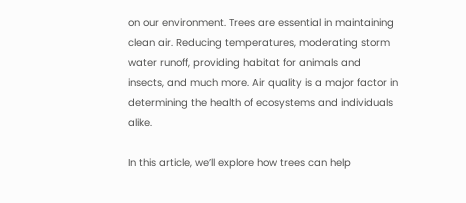on our environment. Trees are essential in maintaining clean air. Reducing temperatures, moderating storm water runoff, providing habitat for animals and insects, and much more. Air quality is a major factor in determining the health of ecosystems and individuals alike.

In this article, we’ll explore how trees can help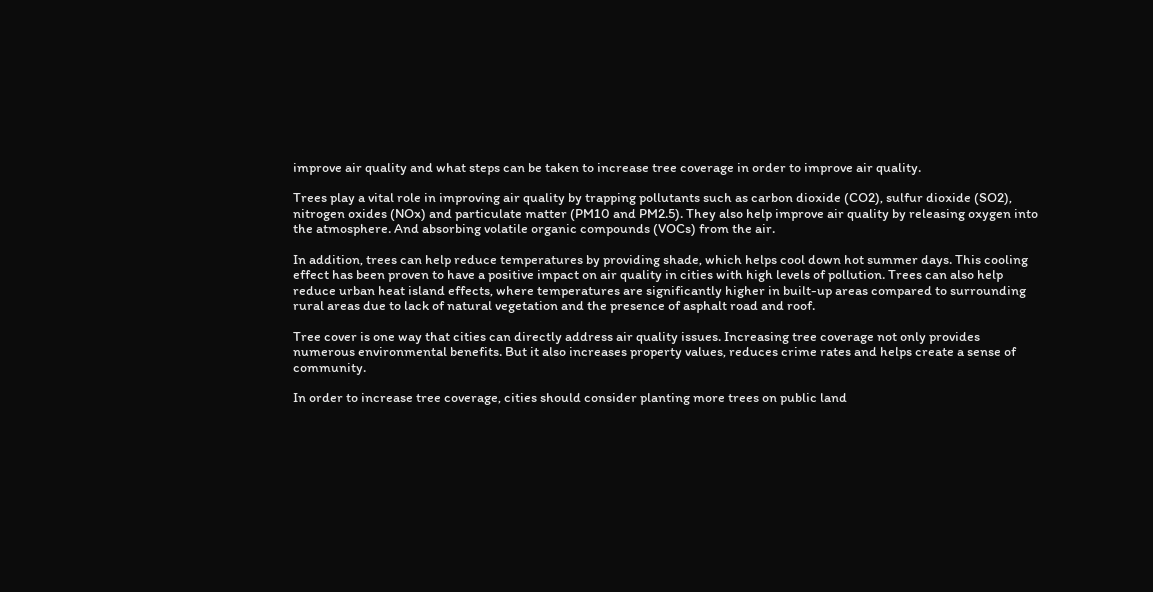improve air quality and what steps can be taken to increase tree coverage in order to improve air quality.

Trees play a vital role in improving air quality by trapping pollutants such as carbon dioxide (CO2), sulfur dioxide (SO2), nitrogen oxides (NOx) and particulate matter (PM10 and PM2.5). They also help improve air quality by releasing oxygen into the atmosphere. And absorbing volatile organic compounds (VOCs) from the air.

In addition, trees can help reduce temperatures by providing shade, which helps cool down hot summer days. This cooling effect has been proven to have a positive impact on air quality in cities with high levels of pollution. Trees can also help reduce urban heat island effects, where temperatures are significantly higher in built-up areas compared to surrounding rural areas due to lack of natural vegetation and the presence of asphalt road and roof.

Tree cover is one way that cities can directly address air quality issues. Increasing tree coverage not only provides numerous environmental benefits. But it also increases property values, reduces crime rates and helps create a sense of community.

In order to increase tree coverage, cities should consider planting more trees on public land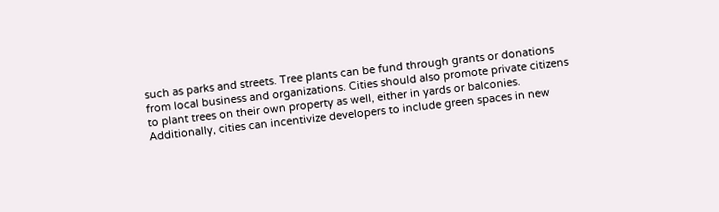such as parks and streets. Tree plants can be fund through grants or donations from local business and organizations. Cities should also promote private citizens to plant trees on their own property as well, either in yards or balconies. Additionally, cities can incentivize developers to include green spaces in new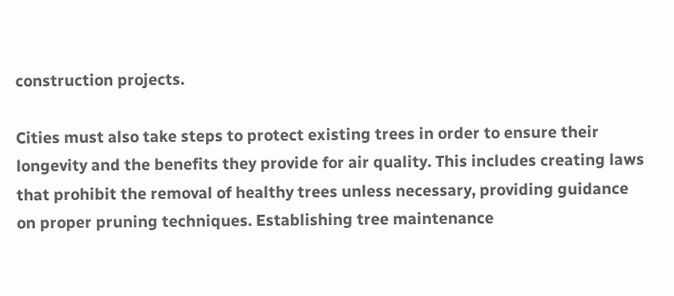construction projects.

Cities must also take steps to protect existing trees in order to ensure their longevity and the benefits they provide for air quality. This includes creating laws that prohibit the removal of healthy trees unless necessary, providing guidance on proper pruning techniques. Establishing tree maintenance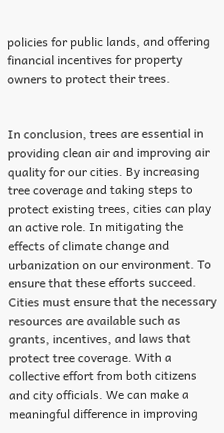policies for public lands, and offering financial incentives for property owners to protect their trees.


In conclusion, trees are essential in providing clean air and improving air quality for our cities. By increasing tree coverage and taking steps to protect existing trees, cities can play an active role. In mitigating the effects of climate change and urbanization on our environment. To ensure that these efforts succeed. Cities must ensure that the necessary resources are available such as grants, incentives, and laws that protect tree coverage. With a collective effort from both citizens and city officials. We can make a meaningful difference in improving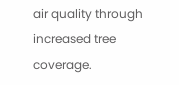air quality through increased tree coverage.